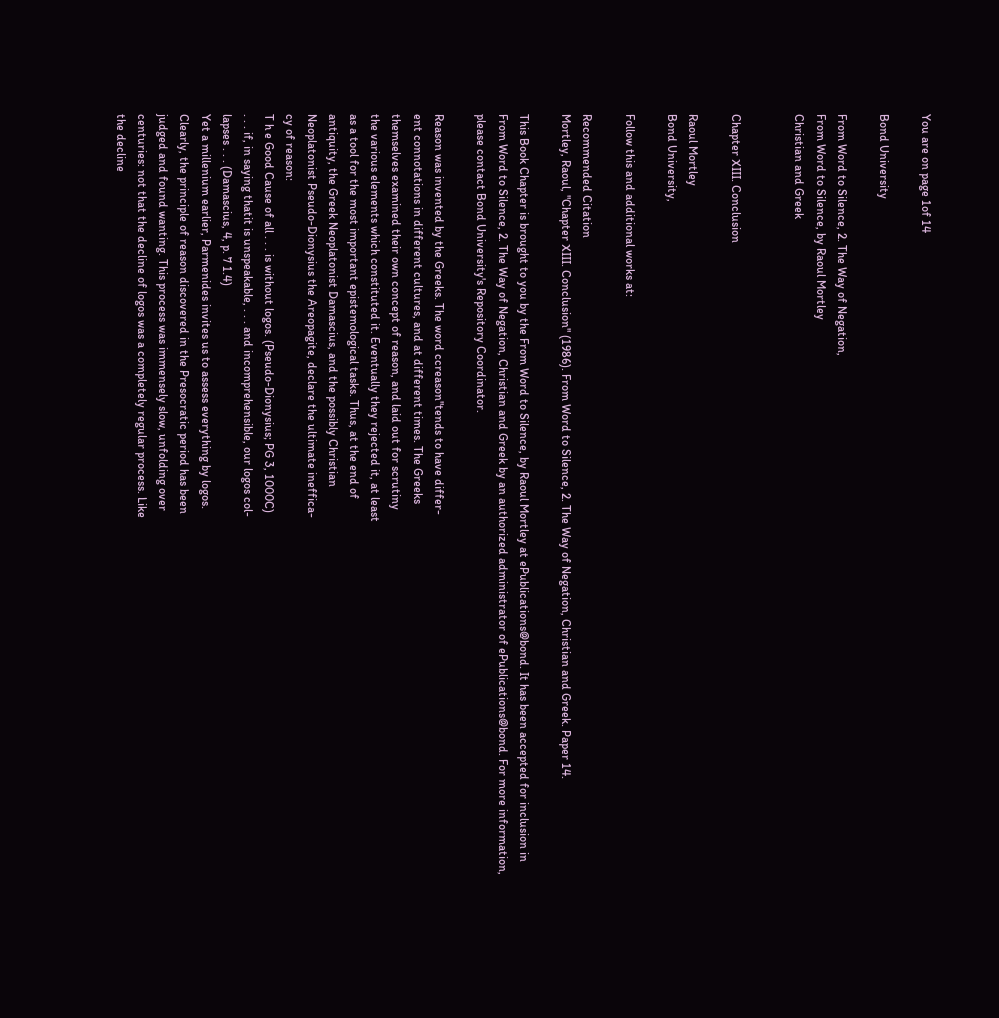You are on page 1of 14

Bond University

From Word to Silence, 2. The Way of Negation,
From Word to Silence, by Raoul Mortley
Christian and Greek


Chapter XIII. Conclusion

Raoul Mortley
Bond University,

Follow this and additional works at:

Recommended Citation
Mortley, Raoul, "Chapter XIII. Conclusion" (1986). From Word to Silence, 2. The Way of Negation, Christian and Greek. Paper 14.

This Book Chapter is brought to you by the From Word to Silence, by Raoul Mortley at ePublications@bond. It has been accepted for inclusion in
From Word to Silence, 2. The Way of Negation, Christian and Greek by an authorized administrator of ePublications@bond. For more information,
please contact Bond University's Repository Coordinator.

Reason was invented by the Greeks. The word ccreason"tends to have differ-
ent connotations in different cultures, and at different times. The Greeks
themselves examined their own concept of reason, and laid out for scrutiny
the various elements which constituted it. Eventually they rejected it, at least
as a tool for the most important epistemological tasks. Thus, at the end of
antiquity, the Greek Neoplatonist Damascius, and the possibly Christian
Neoplatonist Pseudo-Dionysius the Areopagite, declare the ultimate ineffica-
cy of reason:
T h e Good Cause of all . . . is without logos. (Pseudo-Dionysius; PG 3, 1000C)
. . . if, in saying thatit is unspeakable, . . . and incomprehensible, our logos col-
lapses . . . (Damascius, 4, p. 7 1.4)
Yet a millenium earlier, Parmenides invites us to assess everything by logos.
Clearly, the principle of reason discovered in the Presocratic period has been
judged and found wanting. This process was immensely slow, unfolding over
centuries: not that the decline of logos was a completely regular process. Like
the decline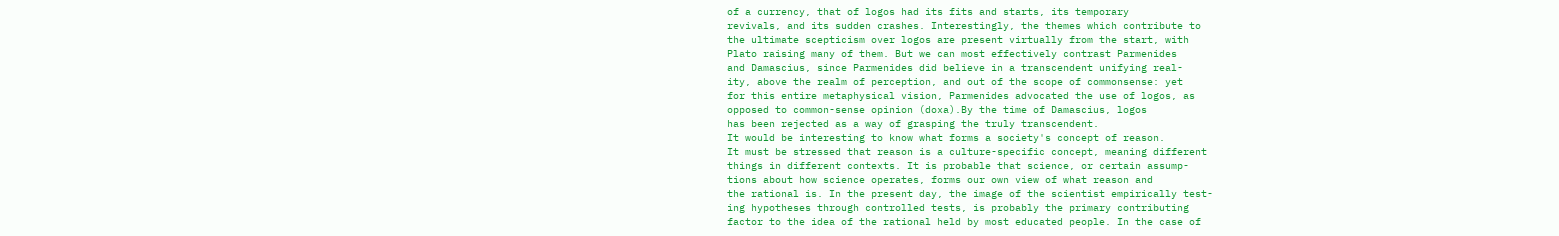of a currency, that of logos had its fits and starts, its temporary
revivals, and its sudden crashes. Interestingly, the themes which contribute to
the ultimate scepticism over logos are present virtually from the start, with
Plato raising many of them. But we can most effectively contrast Parmenides
and Damascius, since Parmenides did believe in a transcendent unifying real-
ity, above the realm of perception, and out of the scope of commonsense: yet
for this entire metaphysical vision, Parmenides advocated the use of logos, as
opposed to common-sense opinion (doxa).By the time of Damascius, logos
has been rejected as a way of grasping the truly transcendent.
It would be interesting to know what forms a society's concept of reason.
It must be stressed that reason is a culture-specific concept, meaning different
things in different contexts. It is probable that science, or certain assump-
tions about how science operates, forms our own view of what reason and
the rational is. In the present day, the image of the scientist empirically test-
ing hypotheses through controlled tests, is probably the primary contributing
factor to the idea of the rational held by most educated people. In the case of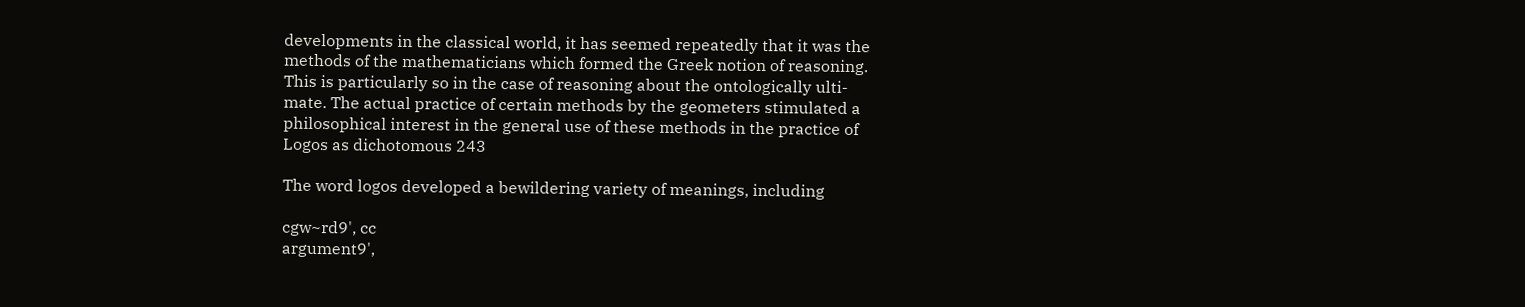developments in the classical world, it has seemed repeatedly that it was the
methods of the mathematicians which formed the Greek notion of reasoning.
This is particularly so in the case of reasoning about the ontologically ulti-
mate. The actual practice of certain methods by the geometers stimulated a
philosophical interest in the general use of these methods in the practice of
Logos as dichotomous 243

The word logos developed a bewildering variety of meanings, including

cgw~rd9', cc
argument9',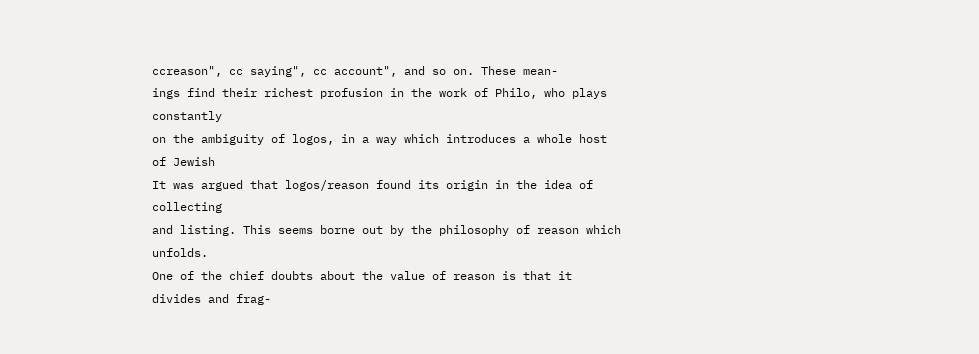ccreason", cc saying", cc account", and so on. These mean-
ings find their richest profusion in the work of Philo, who plays constantly
on the ambiguity of logos, in a way which introduces a whole host of Jewish
It was argued that logos/reason found its origin in the idea of collecting
and listing. This seems borne out by the philosophy of reason which unfolds.
One of the chief doubts about the value of reason is that it divides and frag-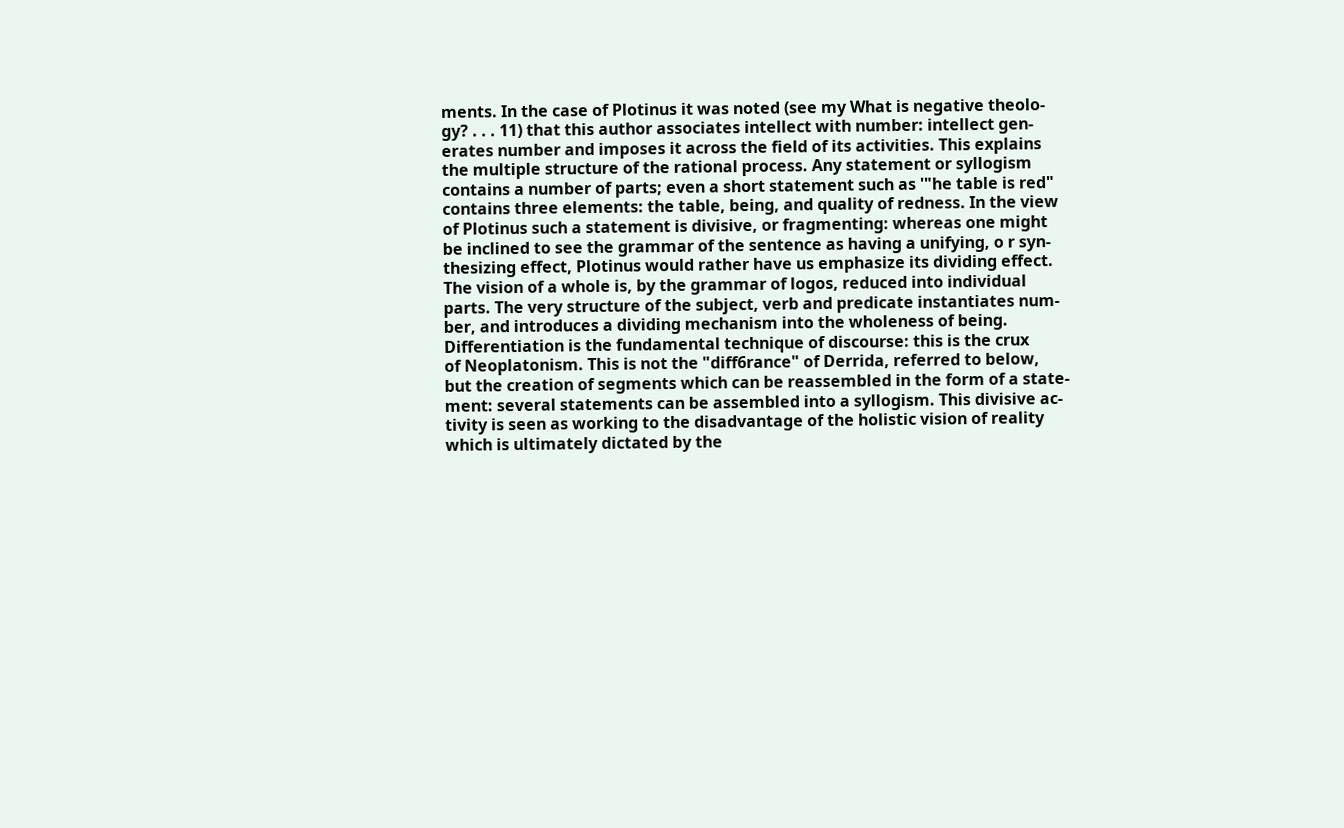ments. In the case of Plotinus it was noted (see my What is negative theolo-
gy? . . . 11) that this author associates intellect with number: intellect gen-
erates number and imposes it across the field of its activities. This explains
the multiple structure of the rational process. Any statement or syllogism
contains a number of parts; even a short statement such as '"he table is red"
contains three elements: the table, being, and quality of redness. In the view
of Plotinus such a statement is divisive, or fragmenting: whereas one might
be inclined to see the grammar of the sentence as having a unifying, o r syn-
thesizing effect, Plotinus would rather have us emphasize its dividing effect.
The vision of a whole is, by the grammar of logos, reduced into individual
parts. The very structure of the subject, verb and predicate instantiates num-
ber, and introduces a dividing mechanism into the wholeness of being.
Differentiation is the fundamental technique of discourse: this is the crux
of Neoplatonism. This is not the "diff6rance" of Derrida, referred to below,
but the creation of segments which can be reassembled in the form of a state-
ment: several statements can be assembled into a syllogism. This divisive ac-
tivity is seen as working to the disadvantage of the holistic vision of reality
which is ultimately dictated by the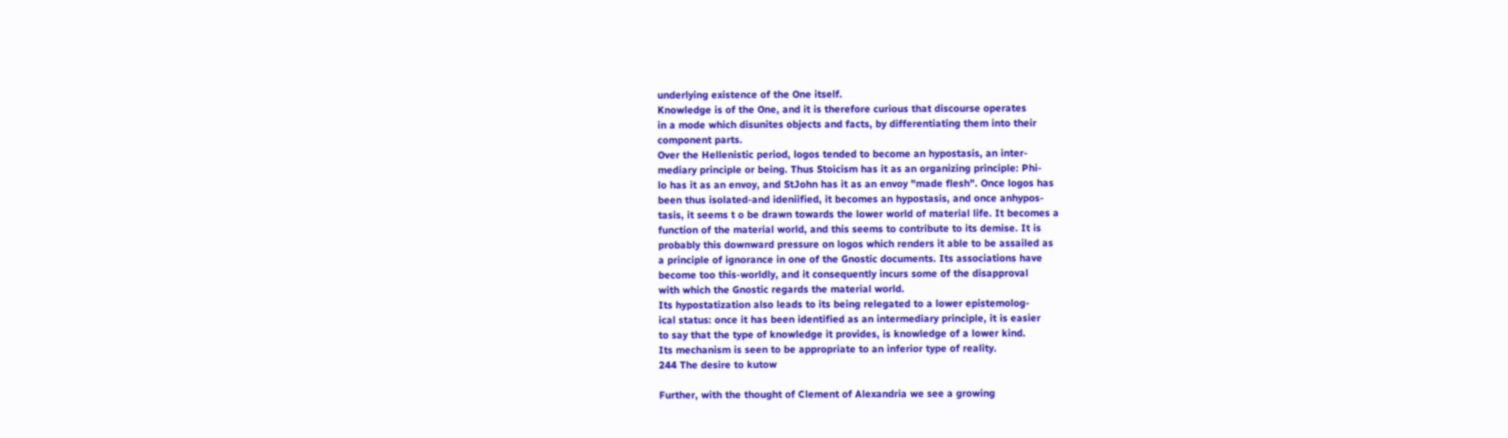underlying existence of the One itself.
Knowledge is of the One, and it is therefore curious that discourse operates
in a mode which disunites objects and facts, by differentiating them into their
component parts.
Over the Hellenistic period, logos tended to become an hypostasis, an inter-
mediary principle or being. Thus Stoicism has it as an organizing principle: Phi-
lo has it as an envoy, and StJohn has it as an envoy "made flesh". Once logos has
been thus isolated-and ideniified, it becomes an hypostasis, and once anhypos-
tasis, it seems t o be drawn towards the lower world of material life. It becomes a
function of the material world, and this seems to contribute to its demise. It is
probably this downward pressure on logos which renders it able to be assailed as
a principle of ignorance in one of the Gnostic documents. Its associations have
become too this-worldly, and it consequently incurs some of the disapproval
with which the Gnostic regards the material world.
Its hypostatization also leads to its being relegated to a lower epistemolog-
ical status: once it has been identified as an intermediary principle, it is easier
to say that the type of knowledge it provides, is knowledge of a lower kind.
Its mechanism is seen to be appropriate to an inferior type of reality.
244 The desire to kutow

Further, with the thought of Clement of Alexandria we see a growing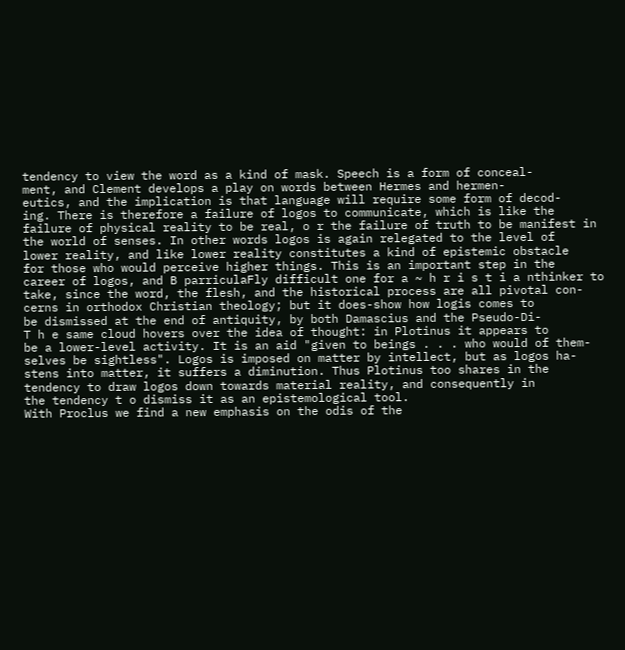tendency to view the word as a kind of mask. Speech is a form of conceal-
ment, and Clement develops a play on words between Hermes and hermen-
eutics, and the implication is that language will require some form of decod-
ing. There is therefore a failure of logos to communicate, which is like the
failure of physical reality to be real, o r the failure of truth to be manifest in
the world of senses. In other words logos is again relegated to the level of
lower reality, and like lower reality constitutes a kind of epistemic obstacle
for those who would perceive higher things. This is an important step in the
career of logos, and B parriculaFly difficult one for a ~ h r i s t i a nthinker to
take, since the word, the flesh, and the historical process are all pivotal con-
cerns in orthodox Christian theology; but it does-show how logis comes to
be dismissed at the end of antiquity, by both Damascius and the Pseudo-Di-
T h e same cloud hovers over the idea of thought: in Plotinus it appears to
be a lower-level activity. It is an aid "given to beings . . . who would of them-
selves be sightless". Logos is imposed on matter by intellect, but as logos ha-
stens into matter, it suffers a diminution. Thus Plotinus too shares in the
tendency to draw logos down towards material reality, and consequently in
the tendency t o dismiss it as an epistemological tool.
With Proclus we find a new emphasis on the odis of the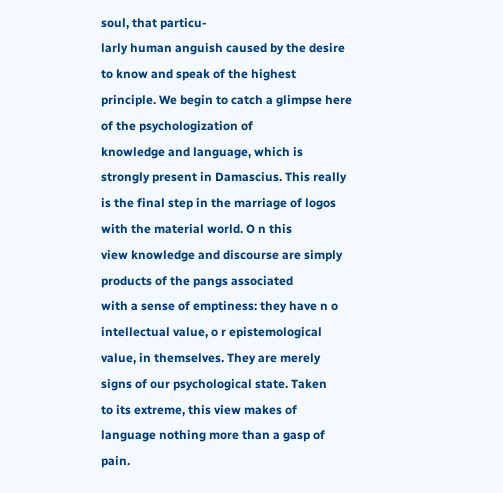soul, that particu-
larly human anguish caused by the desire to know and speak of the highest
principle. We begin to catch a glimpse here of the psychologization of
knowledge and language, which is strongly present in Damascius. This really
is the final step in the marriage of logos with the material world. O n this
view knowledge and discourse are simply products of the pangs associated
with a sense of emptiness: they have n o intellectual value, o r epistemological
value, in themselves. They are merely signs of our psychological state. Taken
to its extreme, this view makes of language nothing more than a gasp of pain.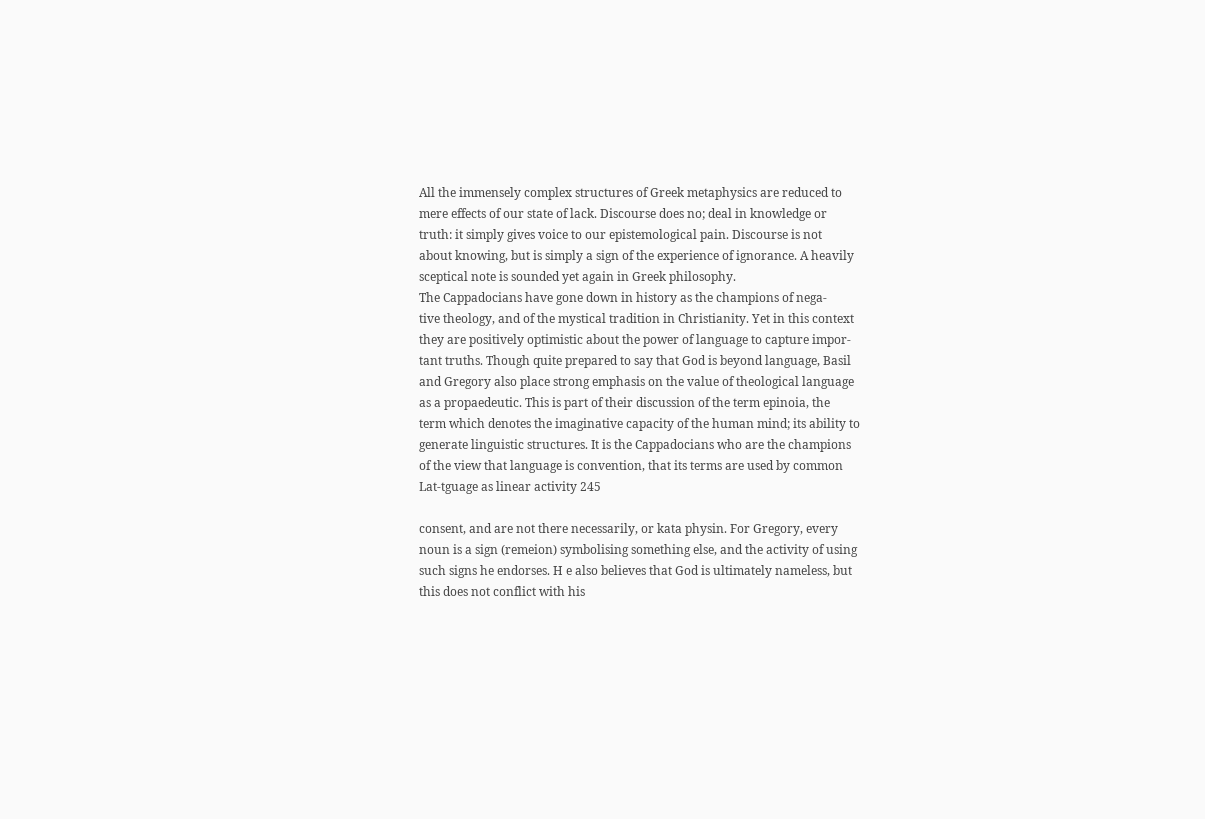All the immensely complex structures of Greek metaphysics are reduced to
mere effects of our state of lack. Discourse does no; deal in knowledge or
truth: it simply gives voice to our epistemological pain. Discourse is not
about knowing, but is simply a sign of the experience of ignorance. A heavily
sceptical note is sounded yet again in Greek philosophy.
The Cappadocians have gone down in history as the champions of nega-
tive theology, and of the mystical tradition in Christianity. Yet in this context
they are positively optimistic about the power of language to capture impor-
tant truths. Though quite prepared to say that God is beyond language, Basil
and Gregory also place strong emphasis on the value of theological language
as a propaedeutic. This is part of their discussion of the term epinoia, the
term which denotes the imaginative capacity of the human mind; its ability to
generate linguistic structures. It is the Cappadocians who are the champions
of the view that language is convention, that its terms are used by common
Lat-tguage as linear activity 245

consent, and are not there necessarily, or kata physin. For Gregory, every
noun is a sign (remeion) symbolising something else, and the activity of using
such signs he endorses. H e also believes that God is ultimately nameless, but
this does not conflict with his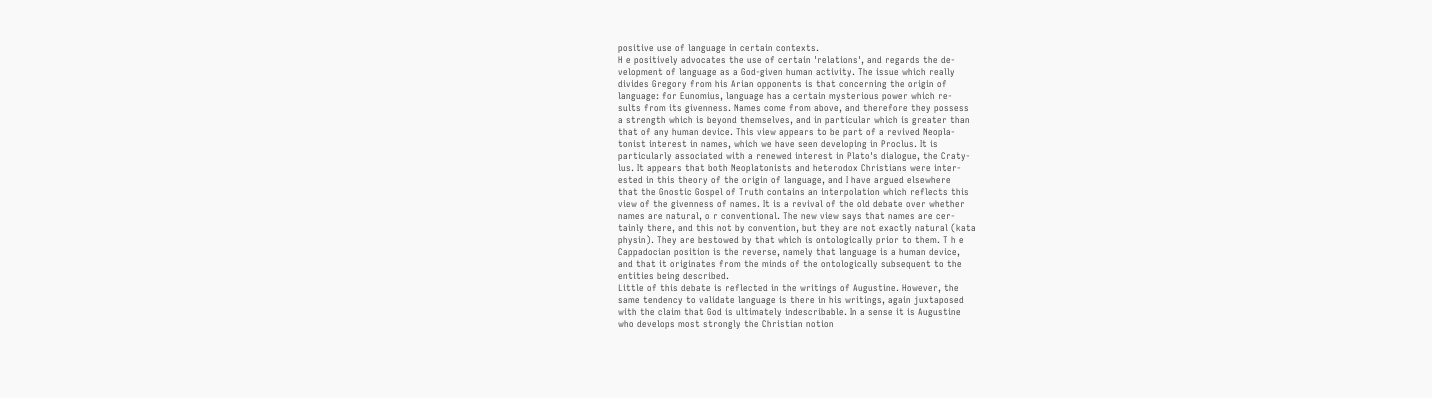positive use of language in certain contexts.
H e positively advocates the use of certain 'relations', and regards the de-
velopment of language as a God-given human activity. The issue which really
divides Gregory from his Arian opponents is that concerning the origin of
language: for Eunomius, language has a certain mysterious power which re-
sults from its givenness. Names come from above, and therefore they possess
a strength which is beyond themselves, and in particular which is greater than
that of any human device. This view appears to be part of a revived Neopla-
tonist interest in names, which we have seen developing in Proclus. It is
particularly associated with a renewed interest in Plato's dialogue, the Craty-
lus. It appears that both Neoplatonists and heterodox Christians were inter-
ested in this theory of the origin of language, and I have argued elsewhere
that the Gnostic Gospel of Truth contains an interpolation which reflects this
view of the givenness of names. It is a revival of the old debate over whether
names are natural, o r conventional. The new view says that names are cer-
tainly there, and this not by convention, but they are not exactly natural (kata
physin). They are bestowed by that which is ontologically prior to them. T h e
Cappadocian position is the reverse, namely that language is a human device,
and that it originates from the minds of the ontologically subsequent to the
entities being described.
Little of this debate is reflected in the writings of Augustine. However, the
same tendency to validate language is there in his writings, again juxtaposed
with the claim that God is ultimately indescribable. In a sense it is Augustine
who develops most strongly the Christian notion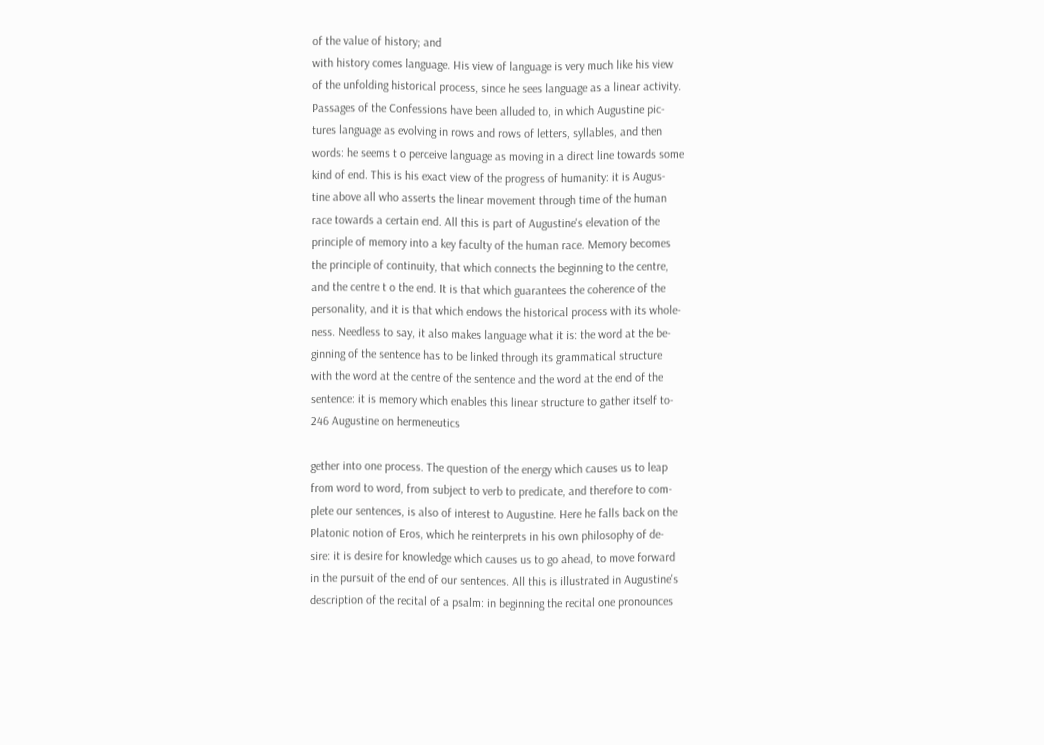of the value of history; and
with history comes language. His view of language is very much like his view
of the unfolding historical process, since he sees language as a linear activity.
Passages of the Confessions have been alluded to, in which Augustine pic-
tures language as evolving in rows and rows of letters, syllables, and then
words: he seems t o perceive language as moving in a direct line towards some
kind of end. This is his exact view of the progress of humanity: it is Augus-
tine above all who asserts the linear movement through time of the human
race towards a certain end. All this is part of Augustine's elevation of the
principle of memory into a key faculty of the human race. Memory becomes
the principle of continuity, that which connects the beginning to the centre,
and the centre t o the end. It is that which guarantees the coherence of the
personality, and it is that which endows the historical process with its whole-
ness. Needless to say, it also makes language what it is: the word at the be-
ginning of the sentence has to be linked through its grammatical structure
with the word at the centre of the sentence and the word at the end of the
sentence: it is memory which enables this linear structure to gather itself to-
246 Augustine on hermeneutics

gether into one process. The question of the energy which causes us to leap
from word to word, from subject to verb to predicate, and therefore to com-
plete our sentences, is also of interest to Augustine. Here he falls back on the
Platonic notion of Eros, which he reinterprets in his own philosophy of de-
sire: it is desire for knowledge which causes us to go ahead, to move forward
in the pursuit of the end of our sentences. All this is illustrated in Augustine's
description of the recital of a psalm: in beginning the recital one pronounces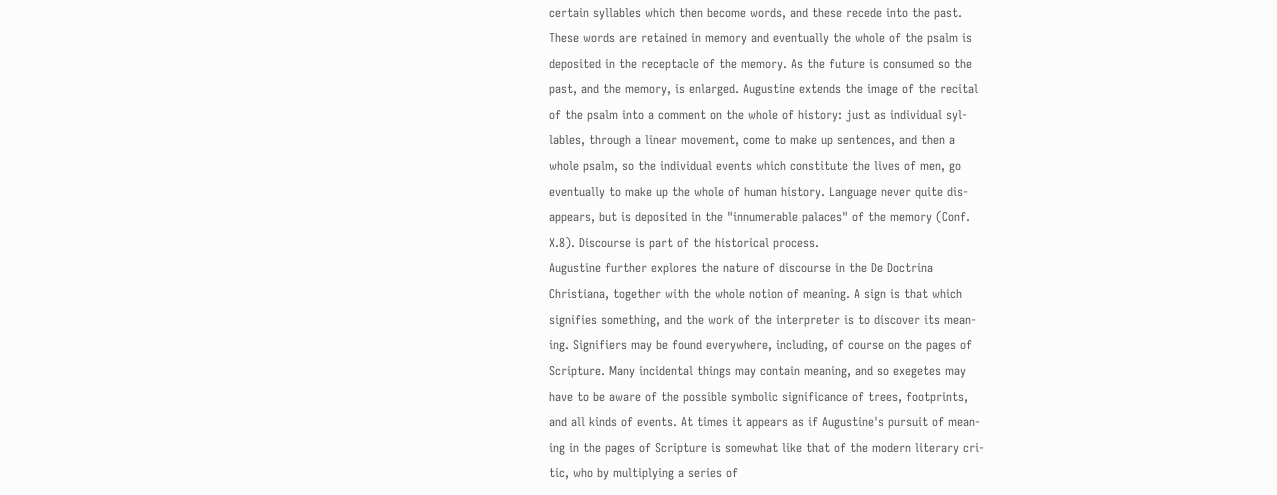certain syllables which then become words, and these recede into the past.
These words are retained in memory and eventually the whole of the psalm is
deposited in the receptacle of the memory. As the future is consumed so the
past, and the memory, is enlarged. Augustine extends the image of the recital
of the psalm into a comment on the whole of history: just as individual syl-
lables, through a linear movement, come to make up sentences, and then a
whole psalm, so the individual events which constitute the lives of men, go
eventually to make up the whole of human history. Language never quite dis-
appears, but is deposited in the "innumerable palaces" of the memory (Conf.
X.8). Discourse is part of the historical process.
Augustine further explores the nature of discourse in the De Doctrina
Christiana, together with the whole notion of meaning. A sign is that which
signifies something, and the work of the interpreter is to discover its mean-
ing. Signifiers may be found everywhere, including, of course on the pages of
Scripture. Many incidental things may contain meaning, and so exegetes may
have to be aware of the possible symbolic significance of trees, footprints,
and all kinds of events. At times it appears as if Augustine's pursuit of mean-
ing in the pages of Scripture is somewhat like that of the modern literary cri-
tic, who by multiplying a series of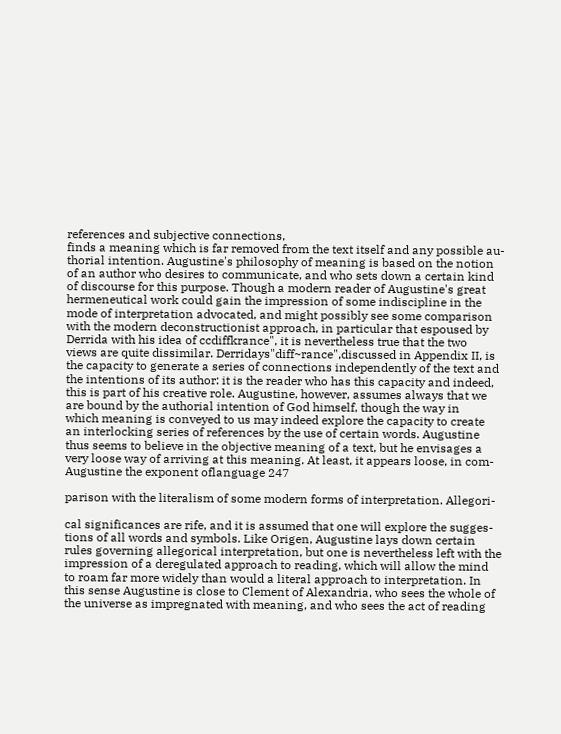references and subjective connections,
finds a meaning which is far removed from the text itself and any possible au-
thorial intention. Augustine's philosophy of meaning is based on the notion
of an author who desires to communicate, and who sets down a certain kind
of discourse for this purpose. Though a modern reader of Augustine's great
hermeneutical work could gain the impression of some indiscipline in the
mode of interpretation advocated, and might possibly see some comparison
with the modern deconstructionist approach, in particular that espoused by
Derrida with his idea of ccdiffkrance", it is nevertheless true that the two
views are quite dissimilar. Derridays"diff~rance",discussed in Appendix II, is
the capacity to generate a series of connections independently of the text and
the intentions of its author: it is the reader who has this capacity and indeed,
this is part of his creative role. Augustine, however, assumes always that we
are bound by the authorial intention of God himself, though the way in
which meaning is conveyed to us may indeed explore the capacity to create
an interlocking series of references by the use of certain words. Augustine
thus seems to believe in the objective meaning of a text, but he envisages a
very loose way of arriving at this meaning. At least, it appears loose, in com-
Augustine the exponent oflanguage 247

parison with the literalism of some modern forms of interpretation. Allegori-

cal significances are rife, and it is assumed that one will explore the sugges-
tions of all words and symbols. Like Origen, Augustine lays down certain
rules governing allegorical interpretation, but one is nevertheless left with the
impression of a deregulated approach to reading, which will allow the mind
to roam far more widely than would a literal approach to interpretation. In
this sense Augustine is close to Clement of Alexandria, who sees the whole of
the universe as impregnated with meaning, and who sees the act of reading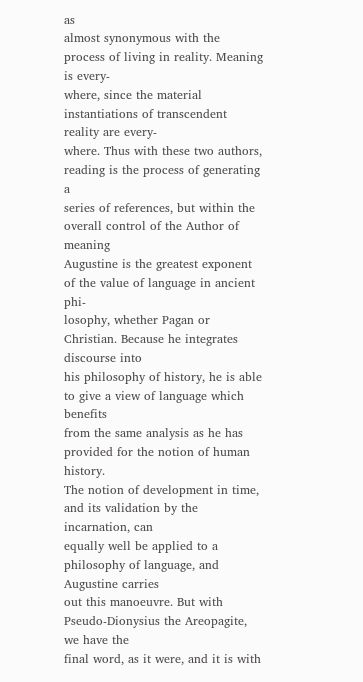as
almost synonymous with the process of living in reality. Meaning is every-
where, since the material instantiations of transcendent reality are every-
where. Thus with these two authors, reading is the process of generating a
series of references, but within the overall control of the Author of meaning
Augustine is the greatest exponent of the value of language in ancient phi-
losophy, whether Pagan or Christian. Because he integrates discourse into
his philosophy of history, he is able to give a view of language which benefits
from the same analysis as he has provided for the notion of human history.
The notion of development in time, and its validation by the incarnation, can
equally well be applied to a philosophy of language, and Augustine carries
out this manoeuvre. But with Pseudo-Dionysius the Areopagite, we have the
final word, as it were, and it is with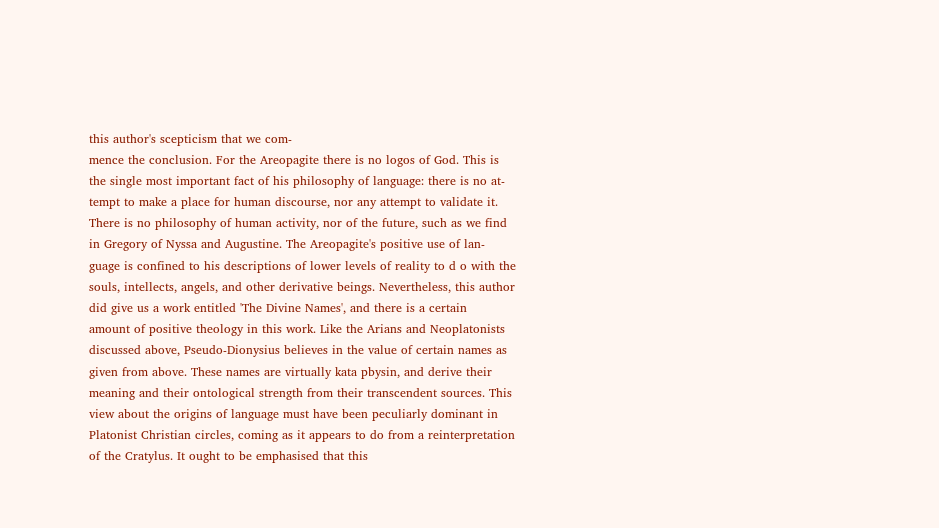this author's scepticism that we com-
mence the conclusion. For the Areopagite there is no logos of God. This is
the single most important fact of his philosophy of language: there is no at-
tempt to make a place for human discourse, nor any attempt to validate it.
There is no philosophy of human activity, nor of the future, such as we find
in Gregory of Nyssa and Augustine. The Areopagite's positive use of lan-
guage is confined to his descriptions of lower levels of reality to d o with the
souls, intellects, angels, and other derivative beings. Nevertheless, this author
did give us a work entitled 'The Divine Names', and there is a certain
amount of positive theology in this work. Like the Arians and Neoplatonists
discussed above, Pseudo-Dionysius believes in the value of certain names as
given from above. These names are virtually kata pbysin, and derive their
meaning and their ontological strength from their transcendent sources. This
view about the origins of language must have been peculiarly dominant in
Platonist Christian circles, coming as it appears to do from a reinterpretation
of the Cratylus. It ought to be emphasised that this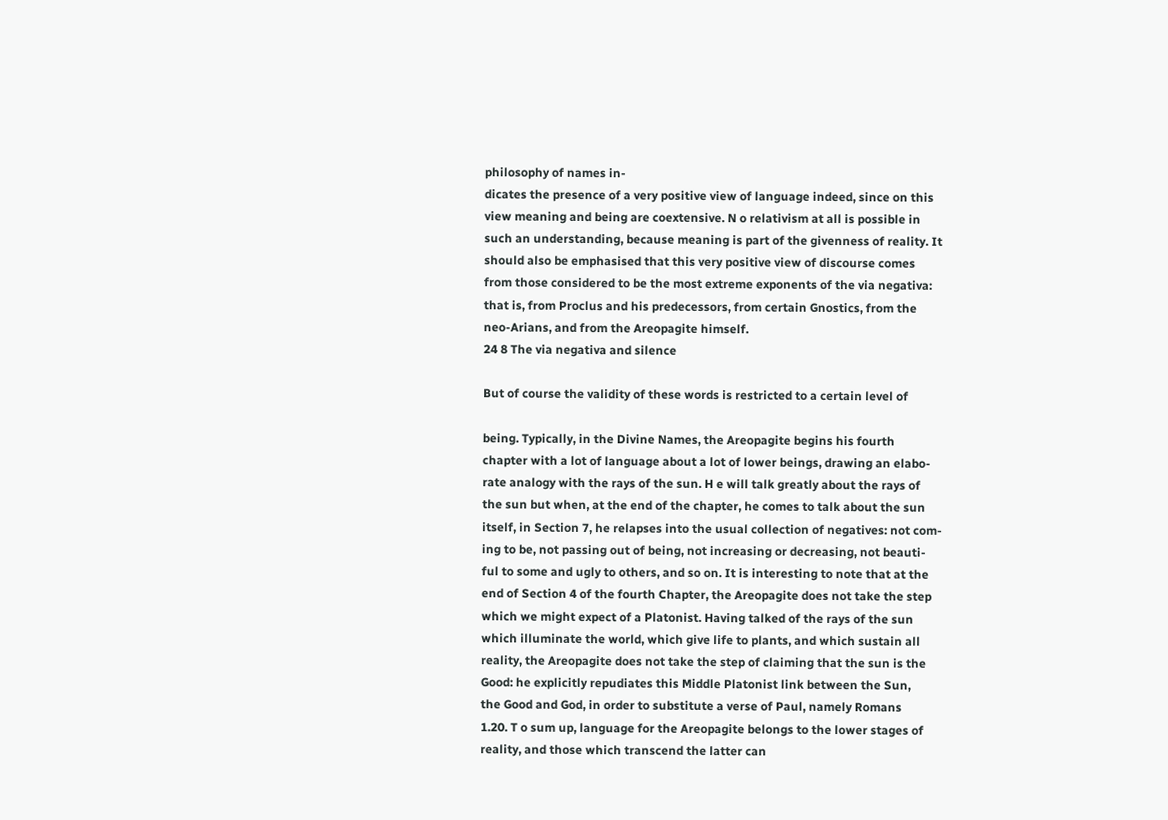philosophy of names in-
dicates the presence of a very positive view of language indeed, since on this
view meaning and being are coextensive. N o relativism at all is possible in
such an understanding, because meaning is part of the givenness of reality. It
should also be emphasised that this very positive view of discourse comes
from those considered to be the most extreme exponents of the via negativa:
that is, from Proclus and his predecessors, from certain Gnostics, from the
neo-Arians, and from the Areopagite himself.
24 8 The via negativa and silence

But of course the validity of these words is restricted to a certain level of

being. Typically, in the Divine Names, the Areopagite begins his fourth
chapter with a lot of language about a lot of lower beings, drawing an elabo-
rate analogy with the rays of the sun. H e will talk greatly about the rays of
the sun but when, at the end of the chapter, he comes to talk about the sun
itself, in Section 7, he relapses into the usual collection of negatives: not com-
ing to be, not passing out of being, not increasing or decreasing, not beauti-
ful to some and ugly to others, and so on. It is interesting to note that at the
end of Section 4 of the fourth Chapter, the Areopagite does not take the step
which we might expect of a Platonist. Having talked of the rays of the sun
which illuminate the world, which give life to plants, and which sustain all
reality, the Areopagite does not take the step of claiming that the sun is the
Good: he explicitly repudiates this Middle Platonist link between the Sun,
the Good and God, in order to substitute a verse of Paul, namely Romans
1.20. T o sum up, language for the Areopagite belongs to the lower stages of
reality, and those which transcend the latter can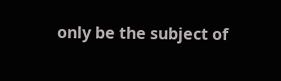only be the subject of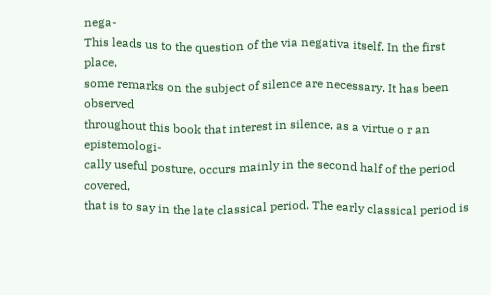nega-
This leads us to the question of the via negativa itself. In the first place,
some remarks on the subject of silence are necessary. It has been observed
throughout this book that interest in silence, as a virtue o r an epistemologi-
cally useful posture, occurs mainly in the second half of the period covered,
that is to say in the late classical period. The early classical period is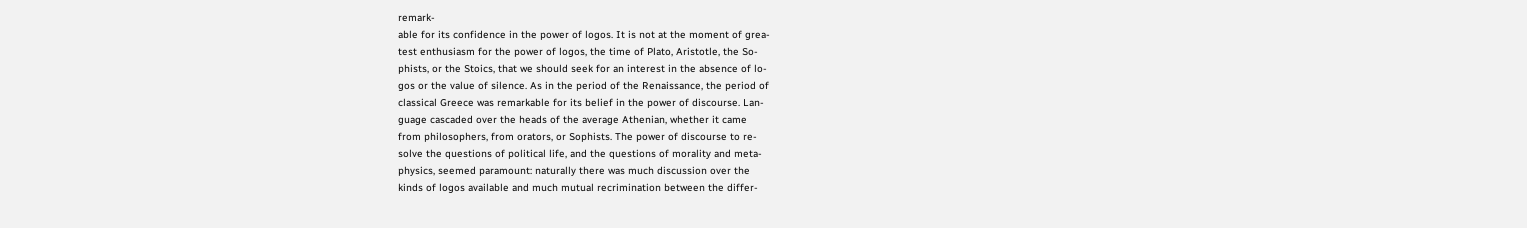remark-
able for its confidence in the power of logos. It is not at the moment of grea-
test enthusiasm for the power of logos, the time of Plato, Aristotle, the So-
phists, or the Stoics, that we should seek for an interest in the absence of lo-
gos or the value of silence. As in the period of the Renaissance, the period of
classical Greece was remarkable for its belief in the power of discourse. Lan-
guage cascaded over the heads of the average Athenian, whether it came
from philosophers, from orators, or Sophists. The power of discourse to re-
solve the questions of political life, and the questions of morality and meta-
physics, seemed paramount: naturally there was much discussion over the
kinds of logos available and much mutual recrimination between the differ-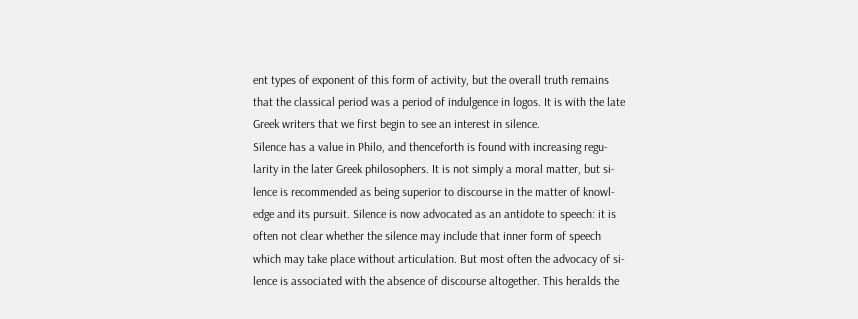ent types of exponent of this form of activity, but the overall truth remains
that the classical period was a period of indulgence in logos. It is with the late
Greek writers that we first begin to see an interest in silence.
Silence has a value in Philo, and thenceforth is found with increasing regu-
larity in the later Greek philosophers. It is not simply a moral matter, but si-
lence is recommended as being superior to discourse in the matter of knowl-
edge and its pursuit. Silence is now advocated as an antidote to speech: it is
often not clear whether the silence may include that inner form of speech
which may take place without articulation. But most often the advocacy of si-
lence is associated with the absence of discourse altogether. This heralds the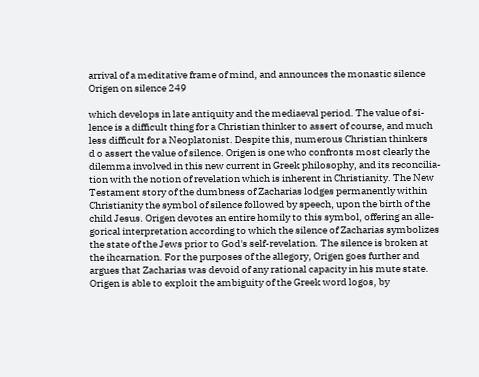arrival of a meditative frame of mind, and announces the monastic silence
Origen on silence 249

which develops in late antiquity and the mediaeval period. The value of si-
lence is a difficult thing for a Christian thinker to assert of course, and much
less difficult for a Neoplatonist. Despite this, numerous Christian thinkers
d o assert the value of silence. Origen is one who confronts most clearly the
dilemma involved in this new current in Greek philosophy, and its reconcilia-
tion with the notion of revelation which is inherent in Christianity. The New
Testament story of the dumbness of Zacharias lodges permanently within
Christianity the symbol of silence followed by speech, upon the birth of the
child Jesus. Origen devotes an entire homily to this symbol, offering an alle-
gorical interpretation according to which the silence of Zacharias symbolizes
the state of the Jews prior to God's self-revelation. The silence is broken at
the ihcarnation. For the purposes of the allegory, Origen goes further and
argues that Zacharias was devoid of any rational capacity in his mute state.
Origen is able to exploit the ambiguity of the Greek word logos, by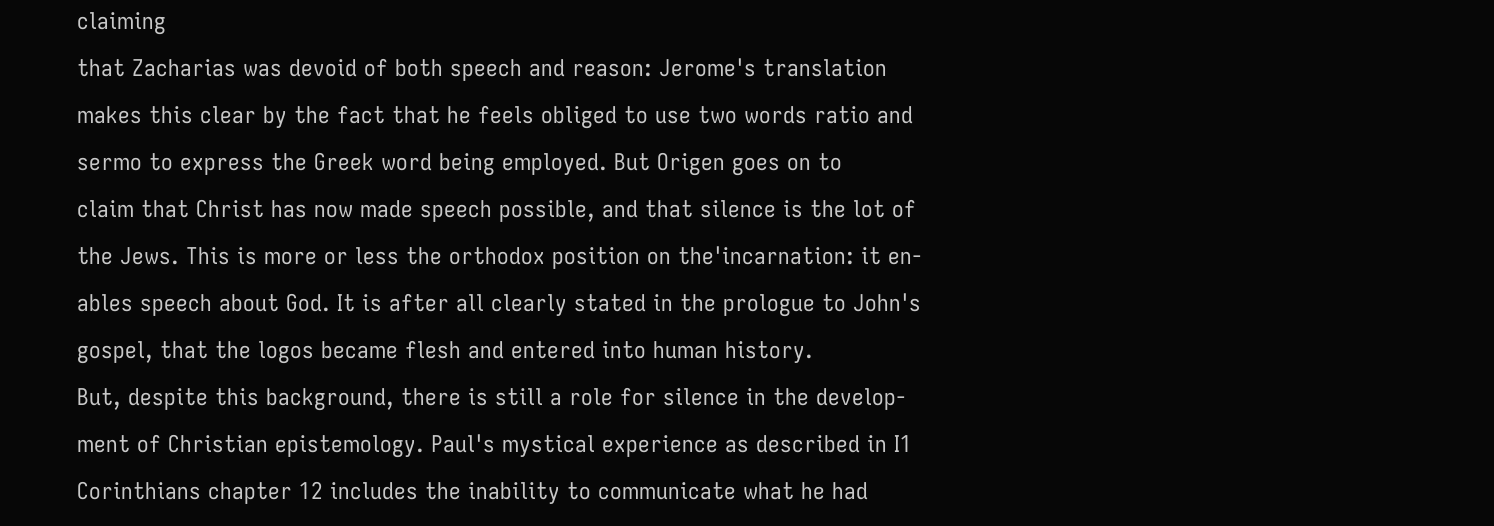claiming
that Zacharias was devoid of both speech and reason: Jerome's translation
makes this clear by the fact that he feels obliged to use two words ratio and
sermo to express the Greek word being employed. But Origen goes on to
claim that Christ has now made speech possible, and that silence is the lot of
the Jews. This is more or less the orthodox position on the'incarnation: it en-
ables speech about God. It is after all clearly stated in the prologue to John's
gospel, that the logos became flesh and entered into human history.
But, despite this background, there is still a role for silence in the develop-
ment of Christian epistemology. Paul's mystical experience as described in I1
Corinthians chapter 12 includes the inability to communicate what he had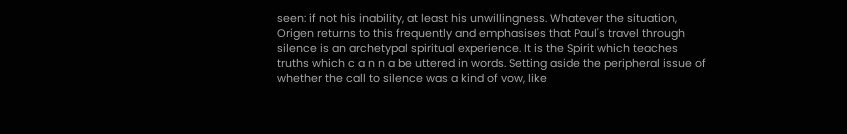seen: if not his inability, at least his unwillingness. Whatever the situation,
Origen returns to this frequently and emphasises that Paul's travel through
silence is an archetypal spiritual experience. It is the Spirit which teaches
truths which c a n n a be uttered in words. Setting aside the peripheral issue of
whether the call to silence was a kind of vow, like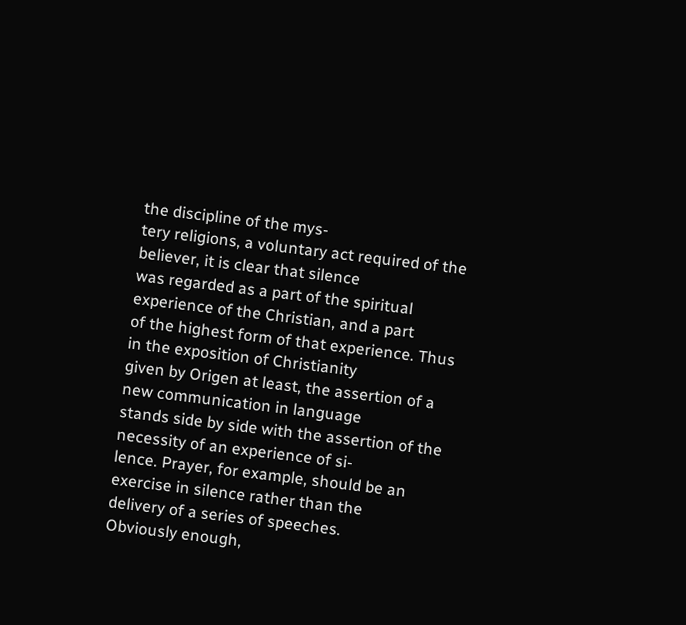the discipline of the mys-
tery religions, a voluntary act required of the believer, it is clear that silence
was regarded as a part of the spiritual experience of the Christian, and a part
of the highest form of that experience. Thus in the exposition of Christianity
given by Origen at least, the assertion of a new communication in language
stands side by side with the assertion of the necessity of an experience of si-
lence. Prayer, for example, should be an exercise in silence rather than the
delivery of a series of speeches.
Obviously enough,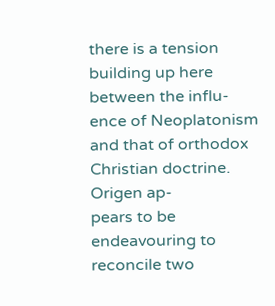there is a tension building up here between the influ-
ence of Neoplatonism and that of orthodox Christian doctrine. Origen ap-
pears to be endeavouring to reconcile two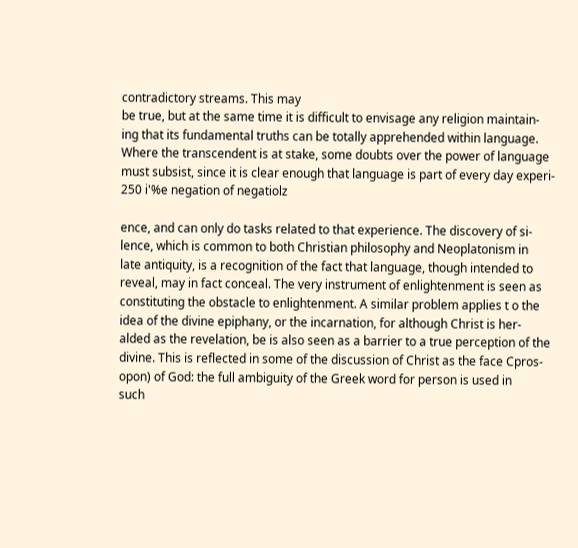contradictory streams. This may
be true, but at the same time it is difficult to envisage any religion maintain-
ing that its fundamental truths can be totally apprehended within language.
Where the transcendent is at stake, some doubts over the power of language
must subsist, since it is clear enough that language is part of every day experi-
250 i'%e negation of negatiolz

ence, and can only do tasks related to that experience. The discovery of si-
lence, which is common to both Christian philosophy and Neoplatonism in
late antiquity, is a recognition of the fact that language, though intended to
reveal, may in fact conceal. The very instrument of enlightenment is seen as
constituting the obstacle to enlightenment. A similar problem applies t o the
idea of the divine epiphany, or the incarnation, for although Christ is her-
alded as the revelation, be is also seen as a barrier to a true perception of the
divine. This is reflected in some of the discussion of Christ as the face Cpros-
opon) of God: the full ambiguity of the Greek word for person is used in
such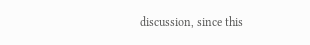discussion, since this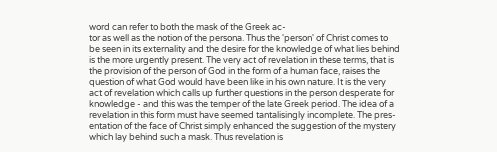word can refer to both the mask of the Greek ac-
tor as well as the notion of the persona. Thus the 'person' of Christ comes to
be seen in its externality and the desire for the knowledge of what lies behind
is the more urgently present. The very act of revelation in these terms, that is
the provision of the person of God in the form of a human face, raises the
question of what God would have been like in his own nature. It is the very
act of revelation which calls up further questions in the person desperate for
knowledge - and this was the temper of the late Greek period. The idea of a
revelation in this form must have seemed tantalisingly incomplete. The pres-
entation of the face of Christ simply enhanced the suggestion of the mystery
which lay behind such a mask. Thus revelation is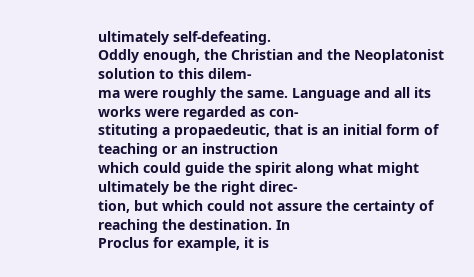ultimately self-defeating.
Oddly enough, the Christian and the Neoplatonist solution to this dilem-
ma were roughly the same. Language and all its works were regarded as con-
stituting a propaedeutic, that is an initial form of teaching or an instruction
which could guide the spirit along what might ultimately be the right direc-
tion, but which could not assure the certainty of reaching the destination. In
Proclus for example, it is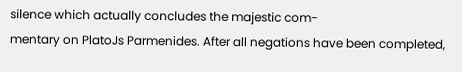silence which actually concludes the majestic com-
mentary on PlatoJs Parmenides. After all negations have been completed,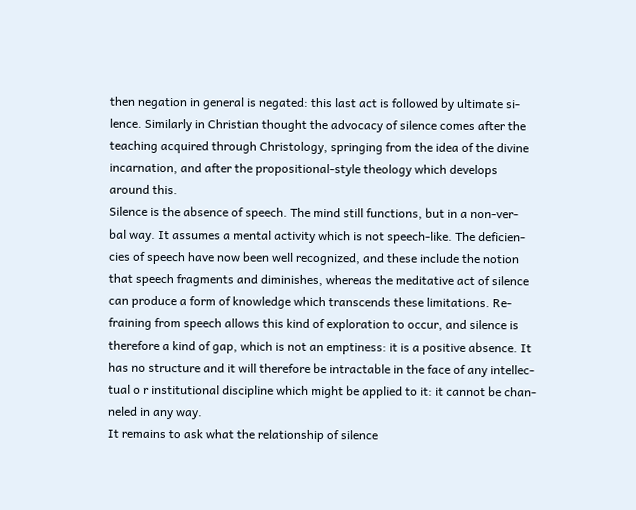then negation in general is negated: this last act is followed by ultimate si-
lence. Similarly in Christian thought the advocacy of silence comes after the
teaching acquired through Christology, springing from the idea of the divine
incarnation, and after the propositional-style theology which develops
around this.
Silence is the absence of speech. The mind still functions, but in a non-ver-
bal way. It assumes a mental activity which is not speech-like. The deficien-
cies of speech have now been well recognized, and these include the notion
that speech fragments and diminishes, whereas the meditative act of silence
can produce a form of knowledge which transcends these limitations. Re-
fraining from speech allows this kind of exploration to occur, and silence is
therefore a kind of gap, which is not an emptiness: it is a positive absence. It
has no structure and it will therefore be intractable in the face of any intellec-
tual o r institutional discipline which might be applied to it: it cannot be chan-
neled in any way.
It remains to ask what the relationship of silence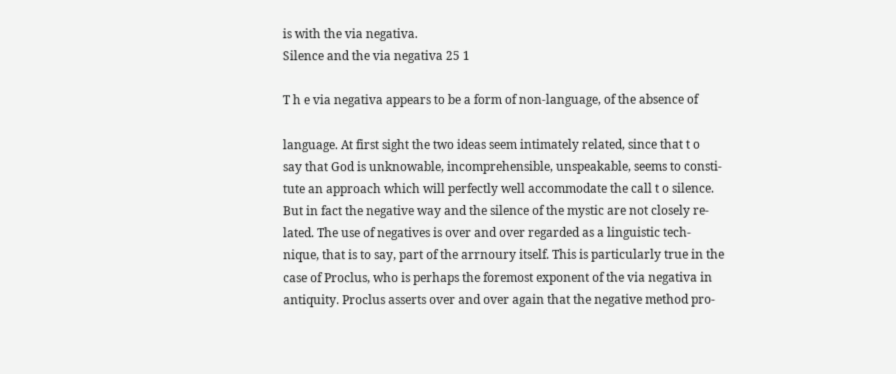is with the via negativa.
Silence and the via negativa 25 1

T h e via negativa appears to be a form of non-language, of the absence of

language. At first sight the two ideas seem intimately related, since that t o
say that God is unknowable, incomprehensible, unspeakable, seems to consti-
tute an approach which will perfectly well accommodate the call t o silence.
But in fact the negative way and the silence of the mystic are not closely re-
lated. The use of negatives is over and over regarded as a linguistic tech-
nique, that is to say, part of the arrnoury itself. This is particularly true in the
case of Proclus, who is perhaps the foremost exponent of the via negativa in
antiquity. Proclus asserts over and over again that the negative method pro-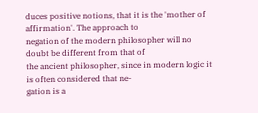duces positive notions, that it is the 'mother of affirmation'. The approach to
negation of the modern philosopher will no doubt be different from that of
the ancient philosopher, since in modern logic it is often considered that ne-
gation is a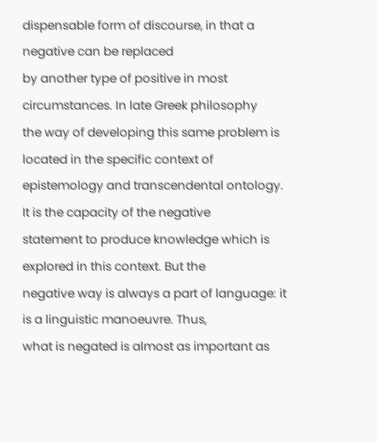dispensable form of discourse, in that a negative can be replaced
by another type of positive in most circumstances. In late Greek philosophy
the way of developing this same problem is located in the specific context of
epistemology and transcendental ontology. It is the capacity of the negative
statement to produce knowledge which is explored in this context. But the
negative way is always a part of language: it is a linguistic manoeuvre. Thus,
what is negated is almost as important as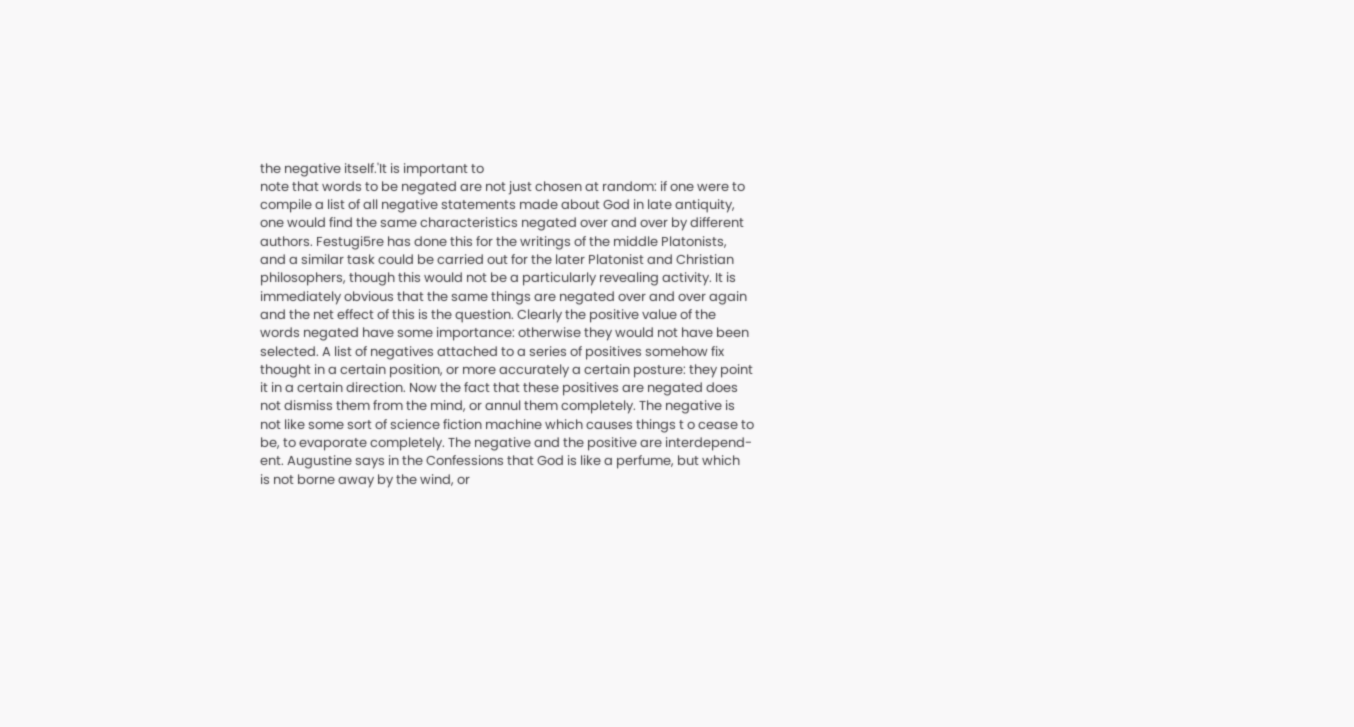the negative itself.'It is important to
note that words to be negated are not just chosen at random: if one were to
compile a list of all negative statements made about God in late antiquity,
one would find the same characteristics negated over and over by different
authors. Festugi5re has done this for the writings of the middle Platonists,
and a similar task could be carried out for the later Platonist and Christian
philosophers, though this would not be a particularly revealing activity. It is
immediately obvious that the same things are negated over and over again
and the net effect of this is the question. Clearly the positive value of the
words negated have some importance: otherwise they would not have been
selected. A list of negatives attached to a series of positives somehow fix
thought in a certain position, or more accurately a certain posture: they point
it in a certain direction. Now the fact that these positives are negated does
not dismiss them from the mind, or annul them completely. The negative is
not like some sort of science fiction machine which causes things t o cease to
be, to evaporate completely. The negative and the positive are interdepend-
ent. Augustine says in the Confessions that God is like a perfume, but which
is not borne away by the wind, or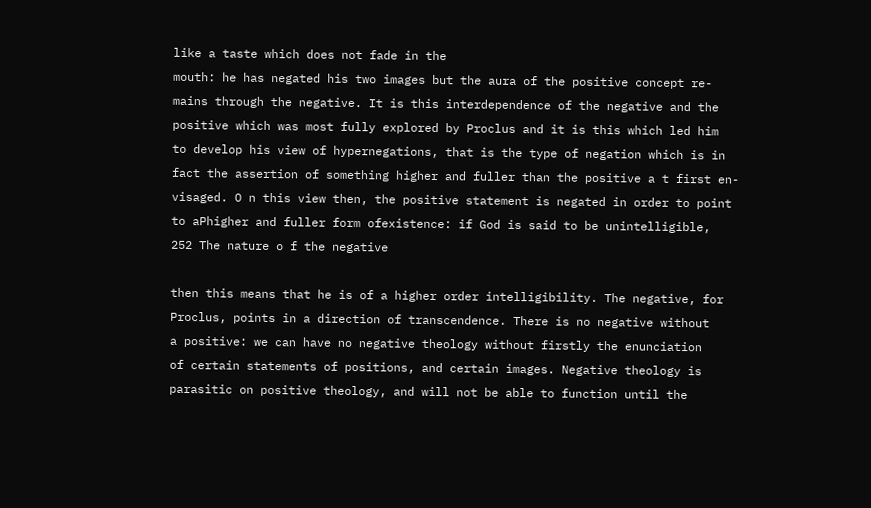like a taste which does not fade in the
mouth: he has negated his two images but the aura of the positive concept re-
mains through the negative. It is this interdependence of the negative and the
positive which was most fully explored by Proclus and it is this which led him
to develop his view of hypernegations, that is the type of negation which is in
fact the assertion of something higher and fuller than the positive a t first en-
visaged. O n this view then, the positive statement is negated in order to point
to aPhigher and fuller form ofexistence: if God is said to be unintelligible,
252 The nature o f the negative

then this means that he is of a higher order intelligibility. The negative, for
Proclus, points in a direction of transcendence. There is no negative without
a positive: we can have no negative theology without firstly the enunciation
of certain statements of positions, and certain images. Negative theology is
parasitic on positive theology, and will not be able to function until the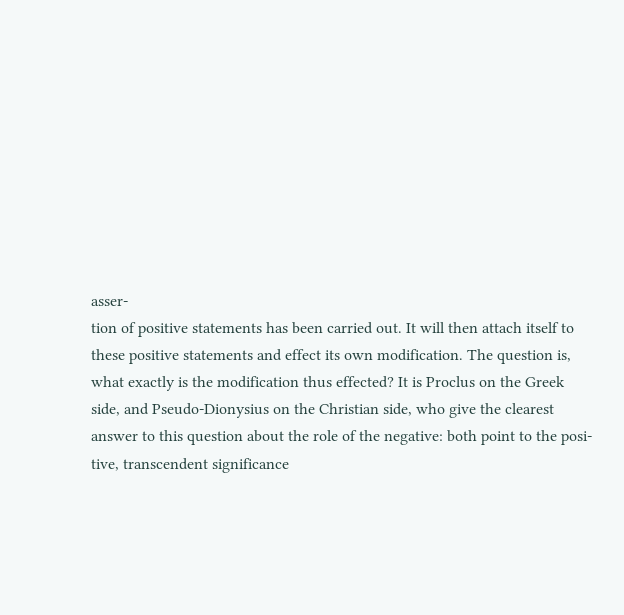asser-
tion of positive statements has been carried out. It will then attach itself to
these positive statements and effect its own modification. The question is,
what exactly is the modification thus effected? It is Proclus on the Greek
side, and Pseudo-Dionysius on the Christian side, who give the clearest
answer to this question about the role of the negative: both point to the posi-
tive, transcendent significance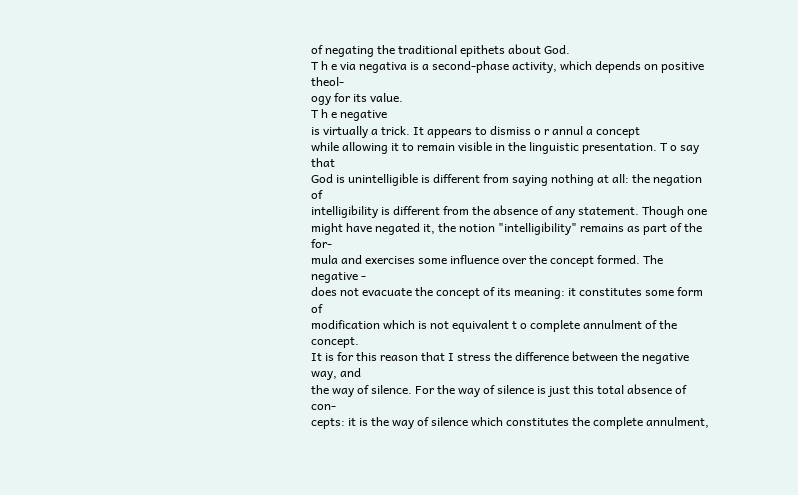of negating the traditional epithets about God.
T h e via negativa is a second-phase activity, which depends on positive theol-
ogy for its value.
T h e negative
is virtually a trick. It appears to dismiss o r annul a concept
while allowing it to remain visible in the linguistic presentation. T o say that
God is unintelligible is different from saying nothing at all: the negation of
intelligibility is different from the absence of any statement. Though one
might have negated it, the notion "intelligibility" remains as part of the for-
mula and exercises some influence over the concept formed. The negative -
does not evacuate the concept of its meaning: it constitutes some form of
modification which is not equivalent t o complete annulment of the concept.
It is for this reason that I stress the difference between the negative way, and
the way of silence. For the way of silence is just this total absence of con-
cepts: it is the way of silence which constitutes the complete annulment,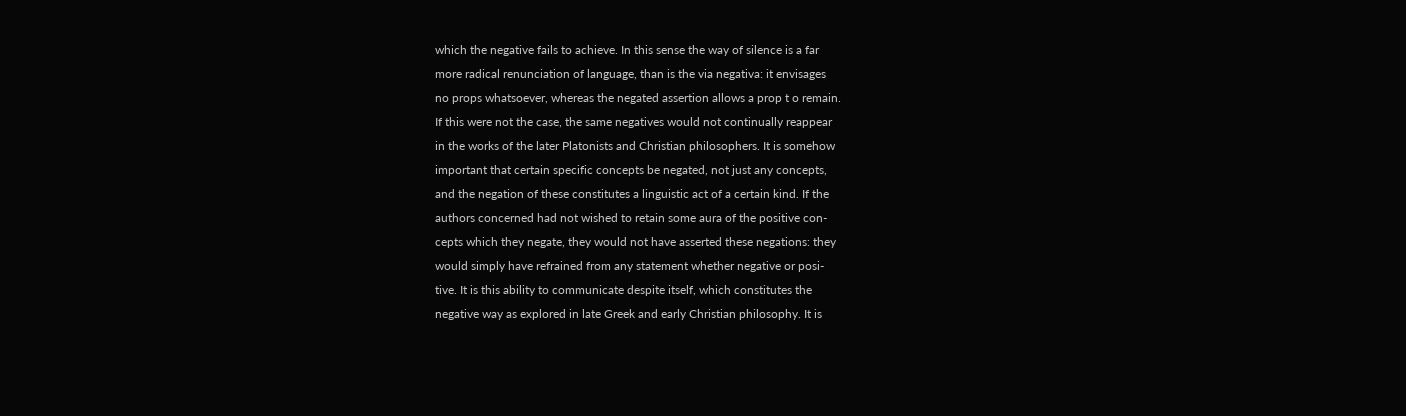which the negative fails to achieve. In this sense the way of silence is a far
more radical renunciation of language, than is the via negativa: it envisages
no props whatsoever, whereas the negated assertion allows a prop t o remain.
If this were not the case, the same negatives would not continually reappear
in the works of the later Platonists and Christian philosophers. It is somehow
important that certain specific concepts be negated, not just any concepts,
and the negation of these constitutes a linguistic act of a certain kind. If the
authors concerned had not wished to retain some aura of the positive con-
cepts which they negate, they would not have asserted these negations: they
would simply have refrained from any statement whether negative or posi-
tive. It is this ability to communicate despite itself, which constitutes the
negative way as explored in late Greek and early Christian philosophy. It is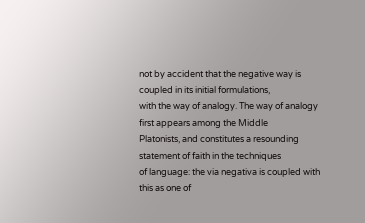not by accident that the negative way is coupled in its initial formulations,
with the way of analogy. The way of analogy first appears among the Middle
Platonists, and constitutes a resounding statement of faith in the techniques
of language: the via negativa is coupled with this as one of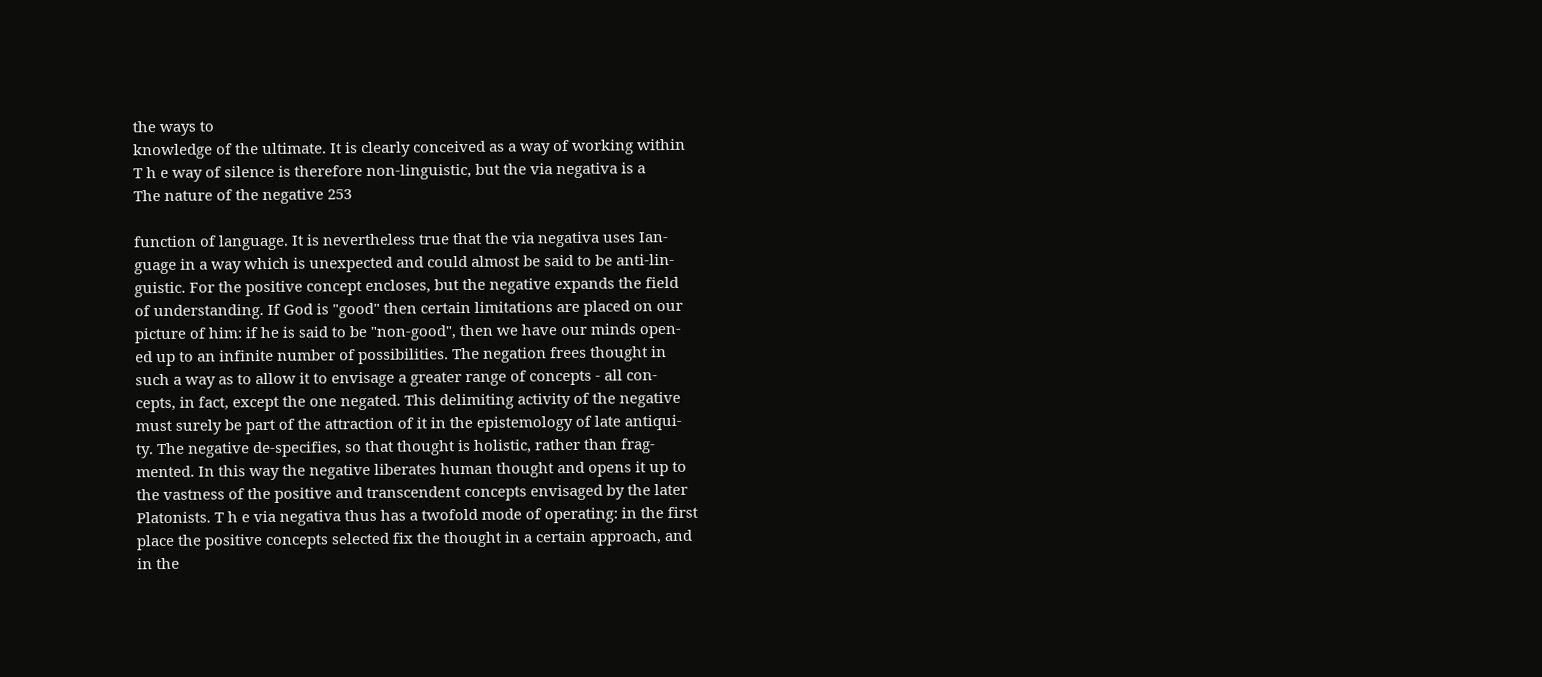the ways to
knowledge of the ultimate. It is clearly conceived as a way of working within
T h e way of silence is therefore non-linguistic, but the via negativa is a
The nature of the negative 253

function of language. It is nevertheless true that the via negativa uses Ian-
guage in a way which is unexpected and could almost be said to be anti-lin-
guistic. For the positive concept encloses, but the negative expands the field
of understanding. If God is "good" then certain limitations are placed on our
picture of him: if he is said to be "non-good", then we have our minds open-
ed up to an infinite number of possibilities. The negation frees thought in
such a way as to allow it to envisage a greater range of concepts - all con-
cepts, in fact, except the one negated. This delimiting activity of the negative
must surely be part of the attraction of it in the epistemology of late antiqui-
ty. The negative de-specifies, so that thought is holistic, rather than frag-
mented. In this way the negative liberates human thought and opens it up to
the vastness of the positive and transcendent concepts envisaged by the later
Platonists. T h e via negativa thus has a twofold mode of operating: in the first
place the positive concepts selected fix the thought in a certain approach, and
in the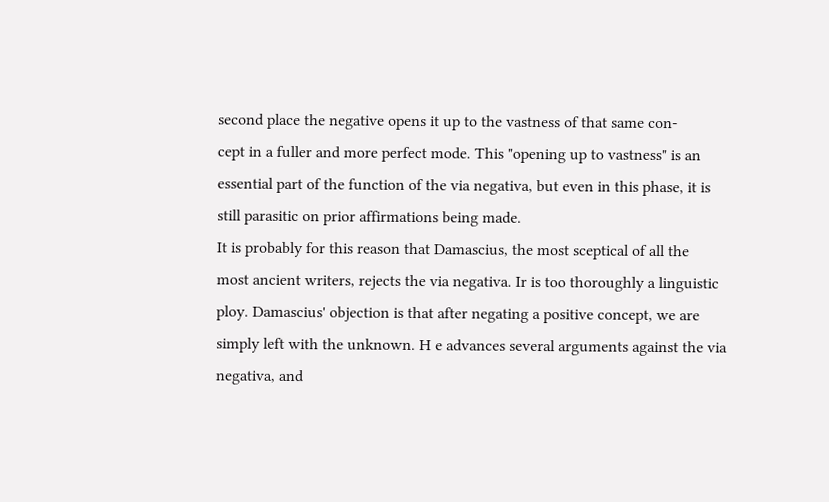second place the negative opens it up to the vastness of that same con-
cept in a fuller and more perfect mode. This "opening up to vastness" is an
essential part of the function of the via negativa, but even in this phase, it is
still parasitic on prior affirmations being made.
It is probably for this reason that Damascius, the most sceptical of all the
most ancient writers, rejects the via negativa. Ir is too thoroughly a linguistic
ploy. Damascius' objection is that after negating a positive concept, we are
simply left with the unknown. H e advances several arguments against the via
negativa, and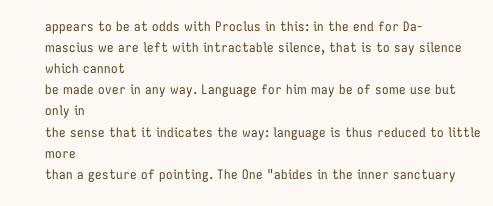appears to be at odds with Proclus in this: in the end for Da-
mascius we are left with intractable silence, that is to say silence which cannot
be made over in any way. Language for him may be of some use but only in
the sense that it indicates the way: language is thus reduced to little more
than a gesture of pointing. The One "abides in the inner sanctuary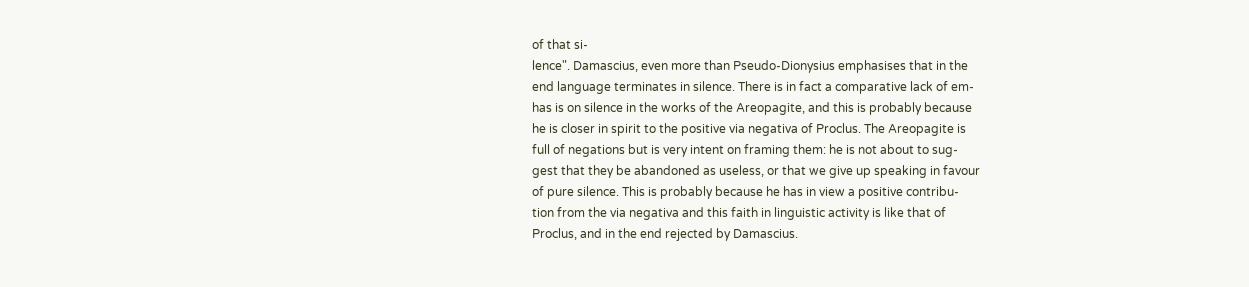of that si-
lence". Damascius, even more than Pseudo-Dionysius emphasises that in the
end language terminates in silence. There is in fact a comparative lack of em-
has is on silence in the works of the Areopagite, and this is probably because
he is closer in spirit to the positive via negativa of Proclus. The Areopagite is
full of negations but is very intent on framing them: he is not about to sug-
gest that they be abandoned as useless, or that we give up speaking in favour
of pure silence. This is probably because he has in view a positive contribu-
tion from the via negativa and this faith in linguistic activity is like that of
Proclus, and in the end rejected by Damascius.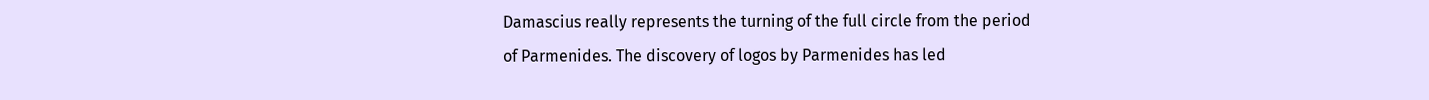Damascius really represents the turning of the full circle from the period
of Parmenides. The discovery of logos by Parmenides has led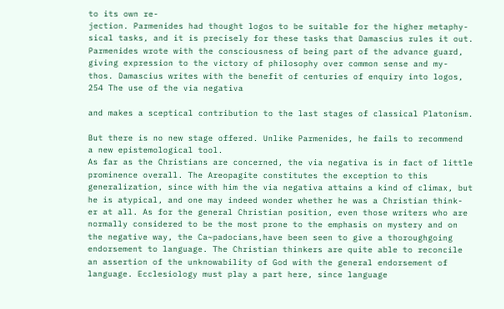to its own re-
jection. Parmenides had thought logos to be suitable for the higher metaphy-
sical tasks, and it is precisely for these tasks that Damascius rules it out.
Parmenides wrote with the consciousness of being part of the advance guard,
giving expression to the victory of philosophy over common sense and my-
thos. Damascius writes with the benefit of centuries of enquiry into logos,
254 The use of the via negativa

and makes a sceptical contribution to the last stages of classical Platonism.

But there is no new stage offered. Unlike Parmenides, he fails to recommend
a new epistemological tool.
As far as the Christians are concerned, the via negativa is in fact of little
prominence overall. The Areopagite constitutes the exception to this
generalization, since with him the via negativa attains a kind of climax, but
he is atypical, and one may indeed wonder whether he was a Christian think-
er at all. As for the general Christian position, even those writers who are
normally considered to be the most prone to the emphasis on mystery and on
the negative way, the Ca~padocians,have been seen to give a thoroughgoing
endorsement to language. The Christian thinkers are quite able to reconcile
an assertion of the unknowability of God with the general endorsement of
language. Ecclesiology must play a part here, since language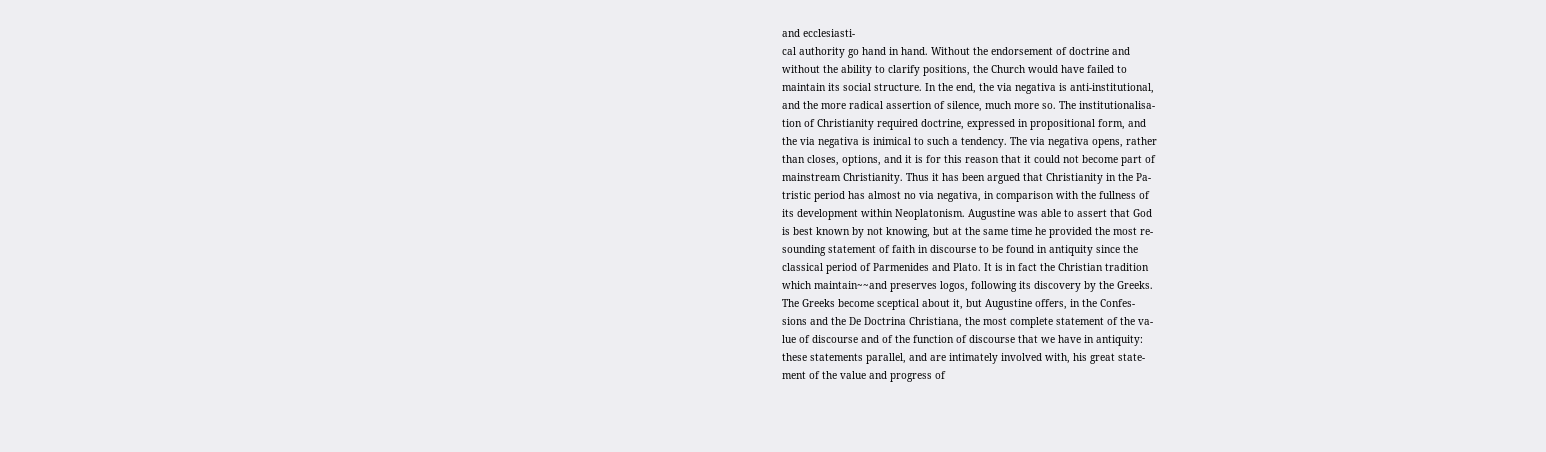and ecclesiasti-
cal authority go hand in hand. Without the endorsement of doctrine and
without the ability to clarify positions, the Church would have failed to
maintain its social structure. In the end, the via negativa is anti-institutional,
and the more radical assertion of silence, much more so. The institutionalisa-
tion of Christianity required doctrine, expressed in propositional form, and
the via negativa is inimical to such a tendency. The via negativa opens, rather
than closes, options, and it is for this reason that it could not become part of
mainstream Christianity. Thus it has been argued that Christianity in the Pa-
tristic period has almost no via negativa, in comparison with the fullness of
its development within Neoplatonism. Augustine was able to assert that God
is best known by not knowing, but at the same time he provided the most re-
sounding statement of faith in discourse to be found in antiquity since the
classical period of Parmenides and Plato. It is in fact the Christian tradition
which maintain~~and preserves logos, following its discovery by the Greeks.
The Greeks become sceptical about it, but Augustine offers, in the Confes-
sions and the De Doctrina Christiana, the most complete statement of the va-
lue of discourse and of the function of discourse that we have in antiquity:
these statements parallel, and are intimately involved with, his great state-
ment of the value and progress of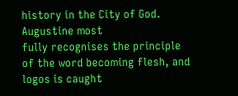history in the City of God. Augustine most
fully recognises the principle of the word becoming flesh, and logos is caught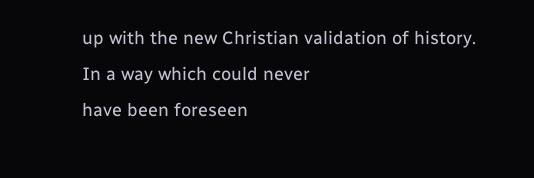up with the new Christian validation of history. In a way which could never
have been foreseen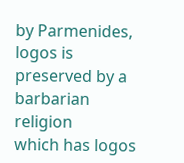by Parmenides, logos is preserved by a barbarian religion
which has logos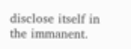disclose itself in the immanent.